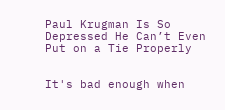Paul Krugman Is So Depressed He Can’t Even Put on a Tie Properly


It's bad enough when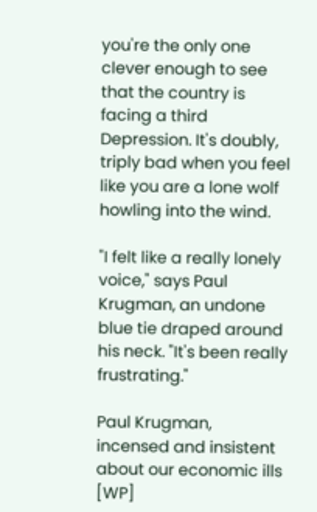you're the only one clever enough to see that the country is facing a third Depression. It's doubly, triply bad when you feel like you are a lone wolf howling into the wind.

"I felt like a really lonely voice," says Paul Krugman, an undone blue tie draped around his neck. "It's been really frustrating."

Paul Krugman, incensed and insistent about our economic ills [WP]